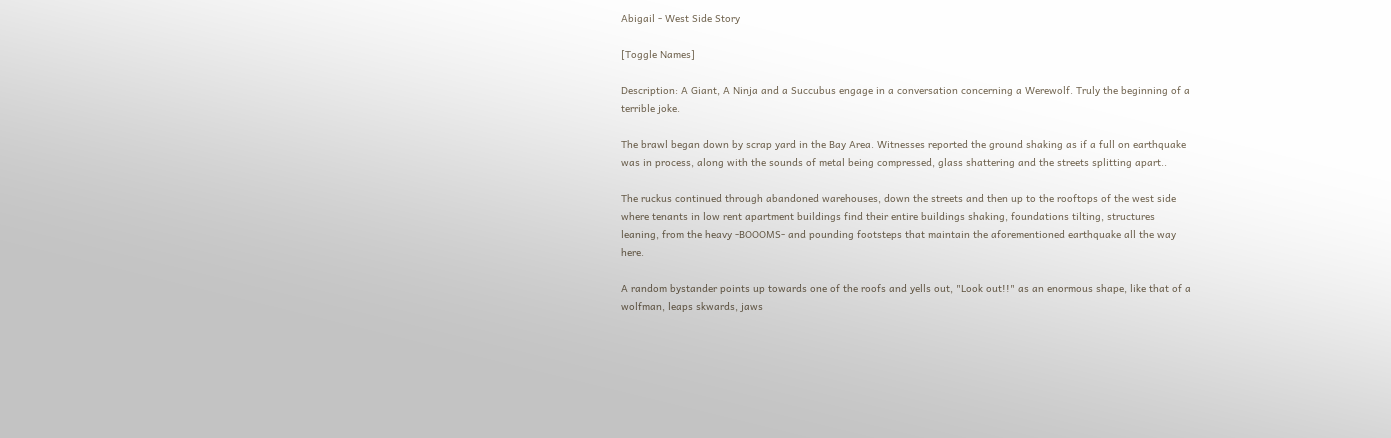Abigail - West Side Story

[Toggle Names]

Description: A Giant, A Ninja and a Succubus engage in a conversation concerning a Werewolf. Truly the beginning of a terrible joke.

The brawl began down by scrap yard in the Bay Area. Witnesses reported the ground shaking as if a full on earthquake was in process, along with the sounds of metal being compressed, glass shattering and the streets splitting apart..

The ruckus continued through abandoned warehouses, down the streets and then up to the rooftops of the west side where tenants in low rent apartment buildings find their entire buildings shaking, foundations tilting, structures leaning, from the heavy -BOOOMS- and pounding footsteps that maintain the aforementioned earthquake all the way here.

A random bystander points up towards one of the roofs and yells out, "Look out!!" as an enormous shape, like that of a wolfman, leaps skwards, jaws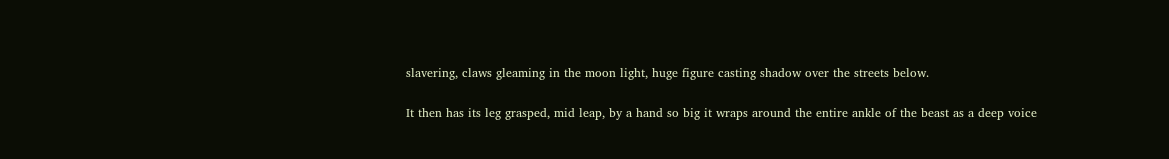slavering, claws gleaming in the moon light, huge figure casting shadow over the streets below.

It then has its leg grasped, mid leap, by a hand so big it wraps around the entire ankle of the beast as a deep voice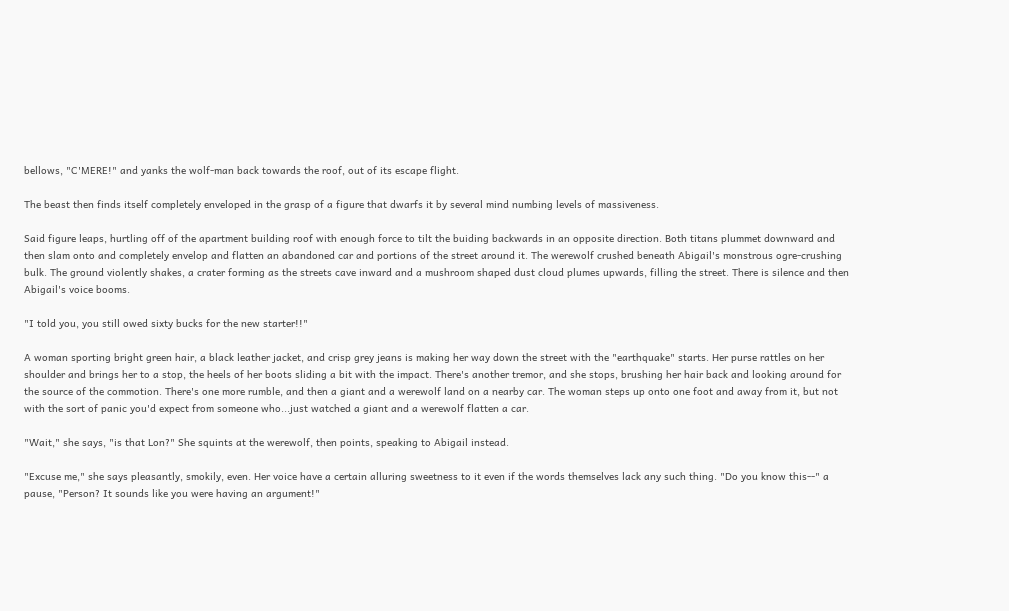bellows, "C'MERE!" and yanks the wolf-man back towards the roof, out of its escape flight.

The beast then finds itself completely enveloped in the grasp of a figure that dwarfs it by several mind numbing levels of massiveness.

Said figure leaps, hurtling off of the apartment building roof with enough force to tilt the buiding backwards in an opposite direction. Both titans plummet downward and then slam onto and completely envelop and flatten an abandoned car and portions of the street around it. The werewolf crushed beneath Abigail's monstrous ogre-crushing bulk. The ground violently shakes, a crater forming as the streets cave inward and a mushroom shaped dust cloud plumes upwards, filling the street. There is silence and then Abigail's voice booms.

"I told you, you still owed sixty bucks for the new starter!!"

A woman sporting bright green hair, a black leather jacket, and crisp grey jeans is making her way down the street with the "earthquake" starts. Her purse rattles on her shoulder and brings her to a stop, the heels of her boots sliding a bit with the impact. There's another tremor, and she stops, brushing her hair back and looking around for the source of the commotion. There's one more rumble, and then a giant and a werewolf land on a nearby car. The woman steps up onto one foot and away from it, but not with the sort of panic you'd expect from someone who...just watched a giant and a werewolf flatten a car.

"Wait," she says, "is that Lon?" She squints at the werewolf, then points, speaking to Abigail instead.

"Excuse me," she says pleasantly, smokily, even. Her voice have a certain alluring sweetness to it even if the words themselves lack any such thing. "Do you know this--" a pause, "Person? It sounds like you were having an argument!"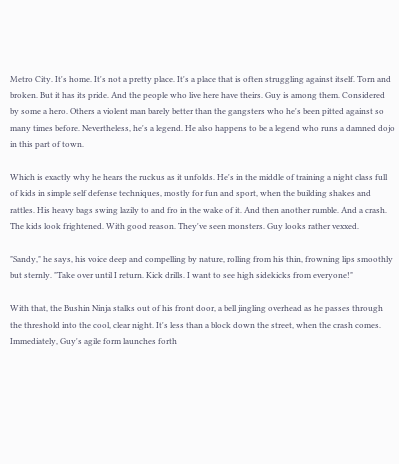Metro City. It's home. It's not a pretty place. It's a place that is often struggling against itself. Torn and broken. But it has its pride. And the people who live here have theirs. Guy is among them. Considered by some a hero. Others a violent man barely better than the gangsters who he's been pitted against so many times before. Nevertheless, he's a legend. He also happens to be a legend who runs a damned dojo in this part of town.

Which is exactly why he hears the ruckus as it unfolds. He's in the middle of training a night class full of kids in simple self defense techniques, mostly for fun and sport, when the building shakes and rattles. His heavy bags swing lazily to and fro in the wake of it. And then another rumble. And a crash. The kids look frightened. With good reason. They've seen monsters. Guy looks rather vexxed.

"Sandy," he says, his voice deep and compelling by nature, rolling from his thin, frowning lips smoothly but sternly. "Take over until I return. Kick drills. I want to see high sidekicks from everyone!"

With that, the Bushin Ninja stalks out of his front door, a bell jingling overhead as he passes through the threshold into the cool, clear night. It's less than a block down the street, when the crash comes. Immediately, Guy's agile form launches forth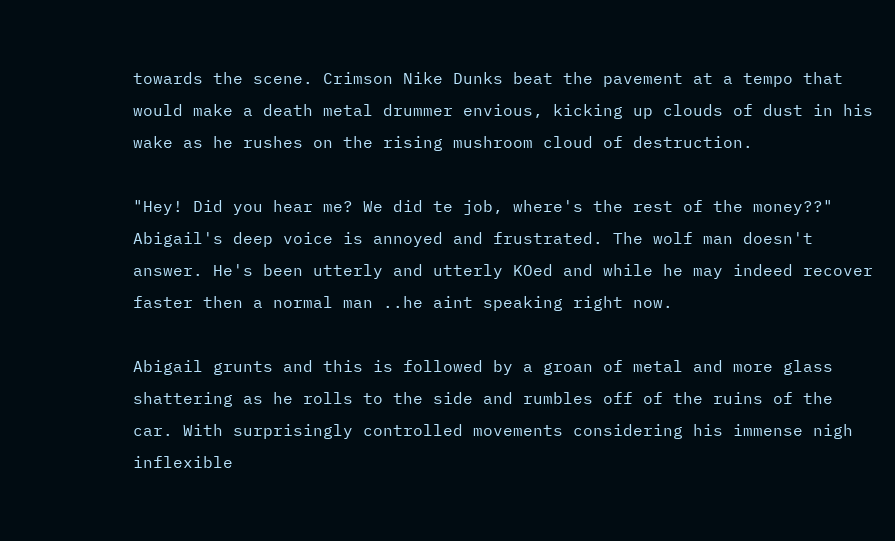towards the scene. Crimson Nike Dunks beat the pavement at a tempo that would make a death metal drummer envious, kicking up clouds of dust in his wake as he rushes on the rising mushroom cloud of destruction.

"Hey! Did you hear me? We did te job, where's the rest of the money??" Abigail's deep voice is annoyed and frustrated. The wolf man doesn't answer. He's been utterly and utterly KOed and while he may indeed recover faster then a normal man ..he aint speaking right now.

Abigail grunts and this is followed by a groan of metal and more glass shattering as he rolls to the side and rumbles off of the ruins of the car. With surprisingly controlled movements considering his immense nigh inflexible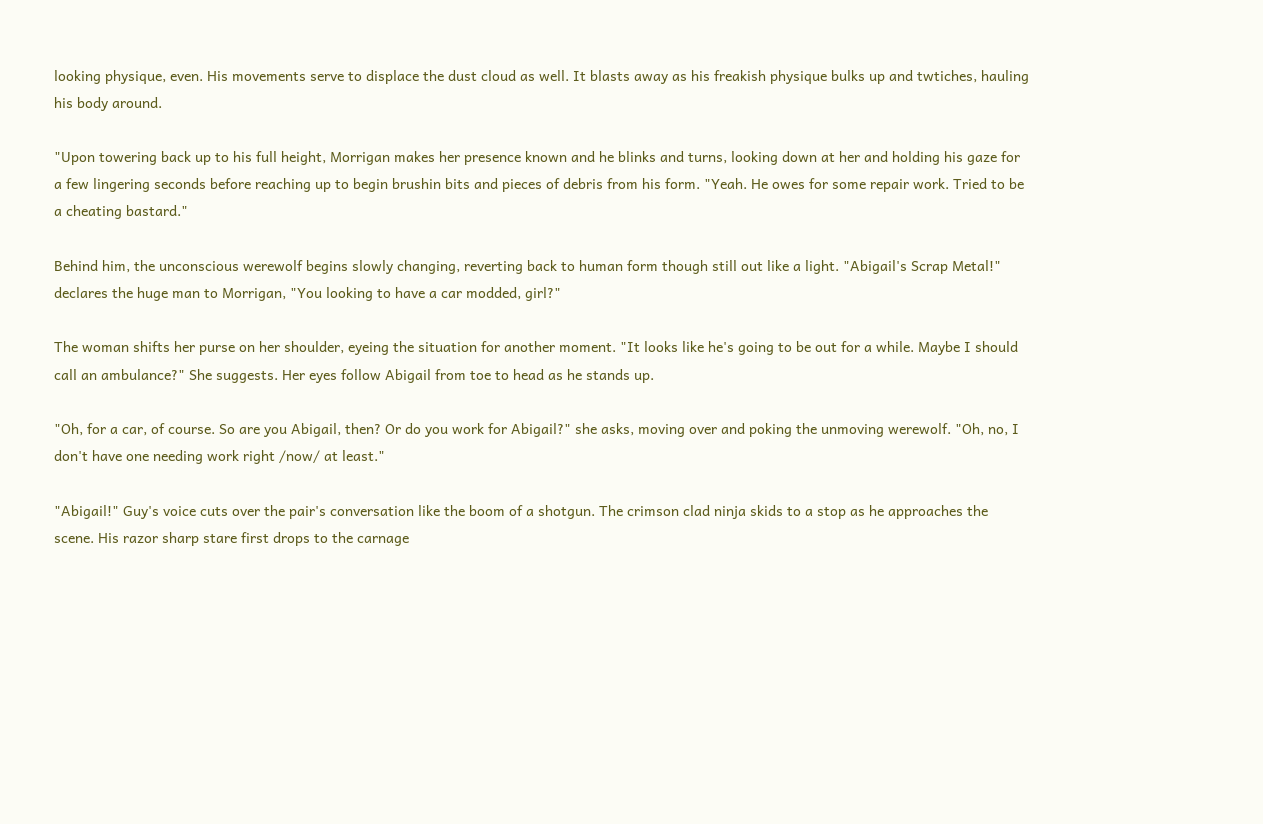looking physique, even. His movements serve to displace the dust cloud as well. It blasts away as his freakish physique bulks up and twtiches, hauling his body around.

"Upon towering back up to his full height, Morrigan makes her presence known and he blinks and turns, looking down at her and holding his gaze for a few lingering seconds before reaching up to begin brushin bits and pieces of debris from his form. "Yeah. He owes for some repair work. Tried to be a cheating bastard."

Behind him, the unconscious werewolf begins slowly changing, reverting back to human form though still out like a light. "Abigail's Scrap Metal!" declares the huge man to Morrigan, "You looking to have a car modded, girl?"

The woman shifts her purse on her shoulder, eyeing the situation for another moment. "It looks like he's going to be out for a while. Maybe I should call an ambulance?" She suggests. Her eyes follow Abigail from toe to head as he stands up.

"Oh, for a car, of course. So are you Abigail, then? Or do you work for Abigail?" she asks, moving over and poking the unmoving werewolf. "Oh, no, I don't have one needing work right /now/ at least."

"Abigail!" Guy's voice cuts over the pair's conversation like the boom of a shotgun. The crimson clad ninja skids to a stop as he approaches the scene. His razor sharp stare first drops to the carnage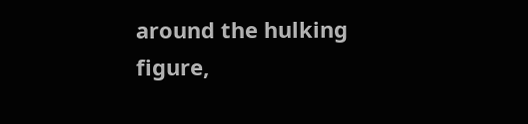around the hulking figure,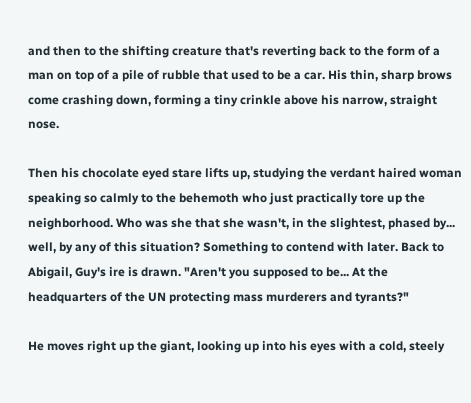and then to the shifting creature that's reverting back to the form of a man on top of a pile of rubble that used to be a car. His thin, sharp brows come crashing down, forming a tiny crinkle above his narrow, straight nose.

Then his chocolate eyed stare lifts up, studying the verdant haired woman speaking so calmly to the behemoth who just practically tore up the neighborhood. Who was she that she wasn't, in the slightest, phased by... well, by any of this situation? Something to contend with later. Back to Abigail, Guy's ire is drawn. "Aren't you supposed to be... At the headquarters of the UN protecting mass murderers and tyrants?"

He moves right up the giant, looking up into his eyes with a cold, steely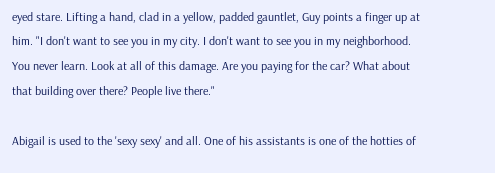eyed stare. Lifting a hand, clad in a yellow, padded gauntlet, Guy points a finger up at him. "I don't want to see you in my city. I don't want to see you in my neighborhood. You never learn. Look at all of this damage. Are you paying for the car? What about that building over there? People live there."

Abigail is used to the 'sexy sexy' and all. One of his assistants is one of the hotties of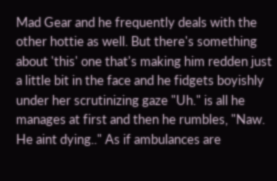Mad Gear and he frequently deals with the other hottie as well. But there's something about 'this' one that's making him redden just a little bit in the face and he fidgets boyishly under her scrutinizing gaze "Uh." is all he manages at first and then he rumbles, "Naw. He aint dying.." As if ambulances are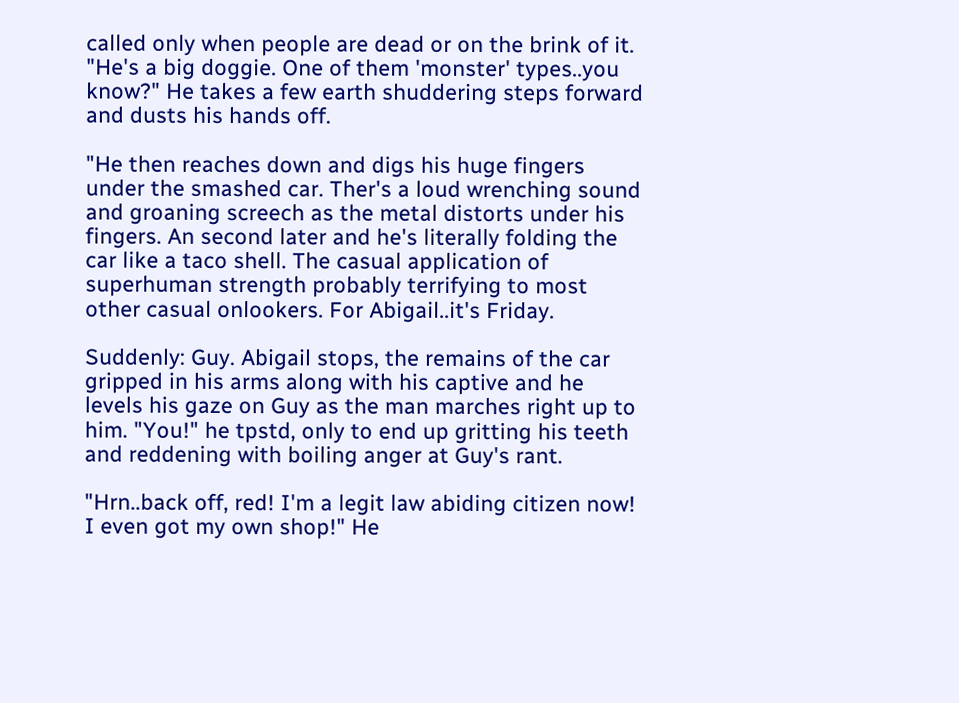called only when people are dead or on the brink of it. "He's a big doggie. One of them 'monster' types..you know?" He takes a few earth shuddering steps forward and dusts his hands off.

"He then reaches down and digs his huge fingers under the smashed car. Ther's a loud wrenching sound and groaning screech as the metal distorts under his fingers. An second later and he's literally folding the car like a taco shell. The casual application of superhuman strength probably terrifying to most other casual onlookers. For Abigail..it's Friday.

Suddenly: Guy. Abigail stops, the remains of the car gripped in his arms along with his captive and he levels his gaze on Guy as the man marches right up to him. "You!" he tpstd, only to end up gritting his teeth and reddening with boiling anger at Guy's rant.

"Hrn..back off, red! I'm a legit law abiding citizen now! I even got my own shop!" He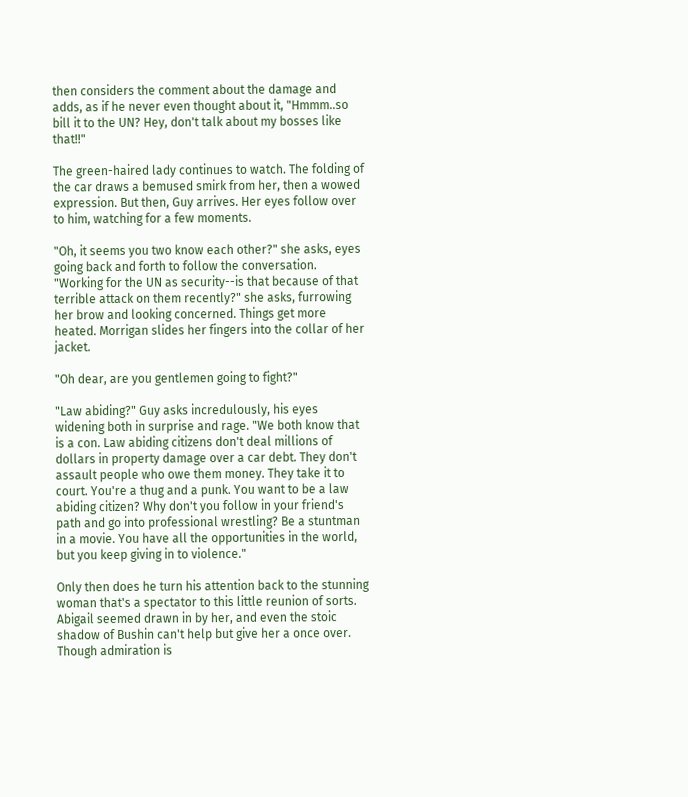then considers the comment about the damage and adds, as if he never even thought about it, "Hmmm..so bill it to the UN? Hey, don't talk about my bosses like that!!"

The green-haired lady continues to watch. The folding of the car draws a bemused smirk from her, then a wowed expression. But then, Guy arrives. Her eyes follow over to him, watching for a few moments.

"Oh, it seems you two know each other?" she asks, eyes going back and forth to follow the conversation. "Working for the UN as security--is that because of that terrible attack on them recently?" she asks, furrowing her brow and looking concerned. Things get more heated. Morrigan slides her fingers into the collar of her jacket.

"Oh dear, are you gentlemen going to fight?"

"Law abiding?" Guy asks incredulously, his eyes widening both in surprise and rage. "We both know that is a con. Law abiding citizens don't deal millions of dollars in property damage over a car debt. They don't assault people who owe them money. They take it to court. You're a thug and a punk. You want to be a law abiding citizen? Why don't you follow in your friend's path and go into professional wrestling? Be a stuntman in a movie. You have all the opportunities in the world, but you keep giving in to violence."

Only then does he turn his attention back to the stunning woman that's a spectator to this little reunion of sorts. Abigail seemed drawn in by her, and even the stoic shadow of Bushin can't help but give her a once over. Though admiration is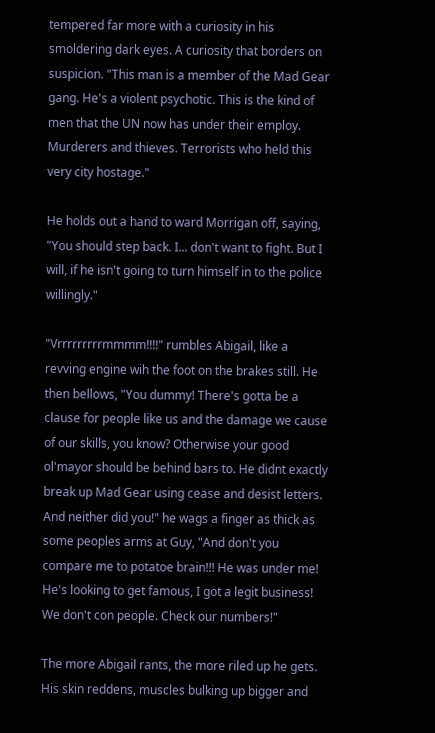tempered far more with a curiosity in his smoldering dark eyes. A curiosity that borders on suspicion. "This man is a member of the Mad Gear gang. He's a violent psychotic. This is the kind of men that the UN now has under their employ. Murderers and thieves. Terrorists who held this very city hostage."

He holds out a hand to ward Morrigan off, saying, "You should step back. I... don't want to fight. But I will, if he isn't going to turn himself in to the police willingly."

"Vrrrrrrrrrmmmm!!!!" rumbles Abigail, like a revving engine wih the foot on the brakes still. He then bellows, "You dummy! There's gotta be a clause for people like us and the damage we cause of our skills, you know? Otherwise your good ol'mayor should be behind bars to. He didnt exactly break up Mad Gear using cease and desist letters. And neither did you!" he wags a finger as thick as some peoples arms at Guy, "And don't you compare me to potatoe brain!!! He was under me! He's looking to get famous, I got a legit business! We don't con people. Check our numbers!"

The more Abigail rants, the more riled up he gets. His skin reddens, muscles bulking up bigger and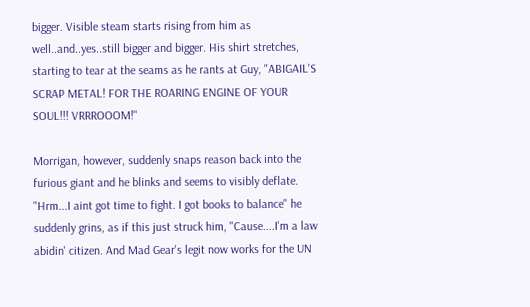bigger. Visible steam starts rising from him as well..and..yes..still bigger and bigger. His shirt stretches, starting to tear at the seams as he rants at Guy, "ABIGAIL'S SCRAP METAL! FOR THE ROARING ENGINE OF YOUR SOUL!!! VRRROOOM!"

Morrigan, however, suddenly snaps reason back into the furious giant and he blinks and seems to visibly deflate. "Hrm...I aint got time to fight. I got books to balance" he suddenly grins, as if this just struck him, "Cause....I'm a law abidin' citizen. And Mad Gear's legit now works for the UN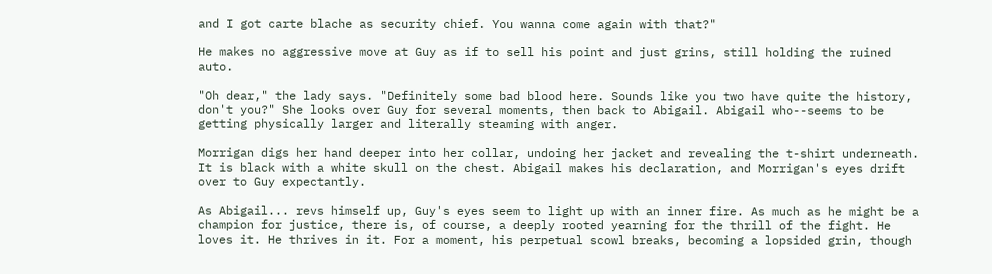and I got carte blache as security chief. You wanna come again with that?"

He makes no aggressive move at Guy as if to sell his point and just grins, still holding the ruined auto.

"Oh dear," the lady says. "Definitely some bad blood here. Sounds like you two have quite the history, don't you?" She looks over Guy for several moments, then back to Abigail. Abigail who--seems to be getting physically larger and literally steaming with anger.

Morrigan digs her hand deeper into her collar, undoing her jacket and revealing the t-shirt underneath. It is black with a white skull on the chest. Abigail makes his declaration, and Morrigan's eyes drift over to Guy expectantly.

As Abigail... revs himself up, Guy's eyes seem to light up with an inner fire. As much as he might be a champion for justice, there is, of course, a deeply rooted yearning for the thrill of the fight. He loves it. He thrives in it. For a moment, his perpetual scowl breaks, becoming a lopsided grin, though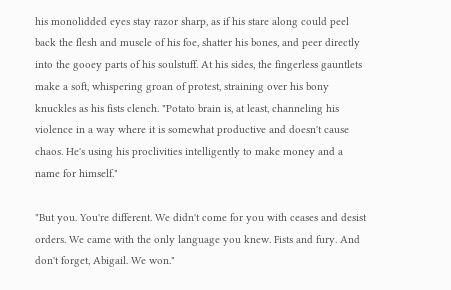his monolidded eyes stay razor sharp, as if his stare along could peel back the flesh and muscle of his foe, shatter his bones, and peer directly into the gooey parts of his soulstuff. At his sides, the fingerless gauntlets make a soft, whispering groan of protest, straining over his bony knuckles as his fists clench. "Potato brain is, at least, channeling his violence in a way where it is somewhat productive and doesn't cause chaos. He's using his proclivities intelligently to make money and a name for himself."

"But you. You're different. We didn't come for you with ceases and desist orders. We came with the only language you knew. Fists and fury. And don't forget, Abigail. We won."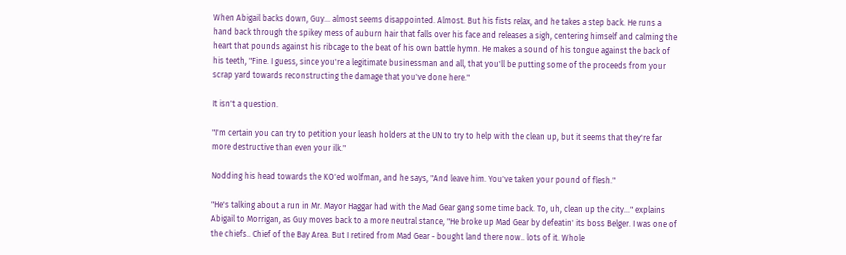When Abigail backs down, Guy... almost seems disappointed. Almost. But his fists relax, and he takes a step back. He runs a hand back through the spikey mess of auburn hair that falls over his face and releases a sigh, centering himself and calming the heart that pounds against his ribcage to the beat of his own battle hymn. He makes a sound of his tongue against the back of his teeth, "Fine. I guess, since you're a legitimate businessman and all, that you'll be putting some of the proceeds from your scrap yard towards reconstructing the damage that you've done here."

It isn't a question.

"I'm certain you can try to petition your leash holders at the UN to try to help with the clean up, but it seems that they're far more destructive than even your ilk."

Nodding his head towards the KO'ed wolfman, and he says, "And leave him. You've taken your pound of flesh."

"He's talking about a run in Mr. Mayor Haggar had with the Mad Gear gang some time back. To, uh, clean up the city..." explains Abigail to Morrigan, as Guy moves back to a more neutral stance, "He broke up Mad Gear by defeatin' its boss Belger. I was one of the chiefs.. Chief of the Bay Area. But I retired from Mad Gear - bought land there now.. lots of it. Whole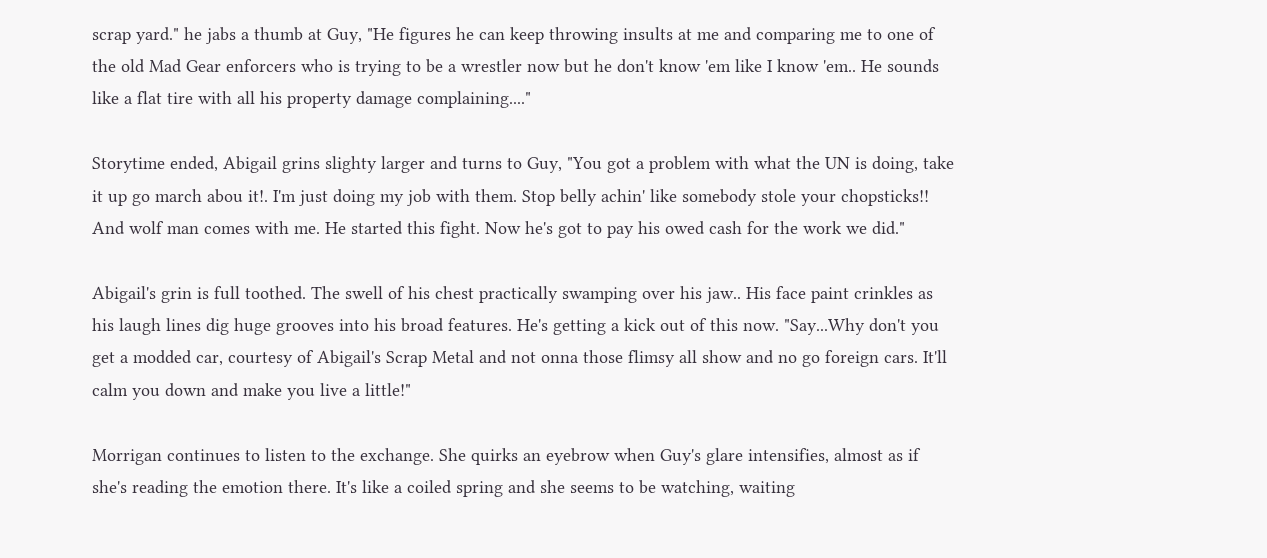scrap yard." he jabs a thumb at Guy, "He figures he can keep throwing insults at me and comparing me to one of the old Mad Gear enforcers who is trying to be a wrestler now but he don't know 'em like I know 'em.. He sounds like a flat tire with all his property damage complaining...."

Storytime ended, Abigail grins slighty larger and turns to Guy, "You got a problem with what the UN is doing, take it up go march abou it!. I'm just doing my job with them. Stop belly achin' like somebody stole your chopsticks!! And wolf man comes with me. He started this fight. Now he's got to pay his owed cash for the work we did."

Abigail's grin is full toothed. The swell of his chest practically swamping over his jaw.. His face paint crinkles as his laugh lines dig huge grooves into his broad features. He's getting a kick out of this now. "Say...Why don't you get a modded car, courtesy of Abigail's Scrap Metal and not onna those flimsy all show and no go foreign cars. It'll calm you down and make you live a little!"

Morrigan continues to listen to the exchange. She quirks an eyebrow when Guy's glare intensifies, almost as if she's reading the emotion there. It's like a coiled spring and she seems to be watching, waiting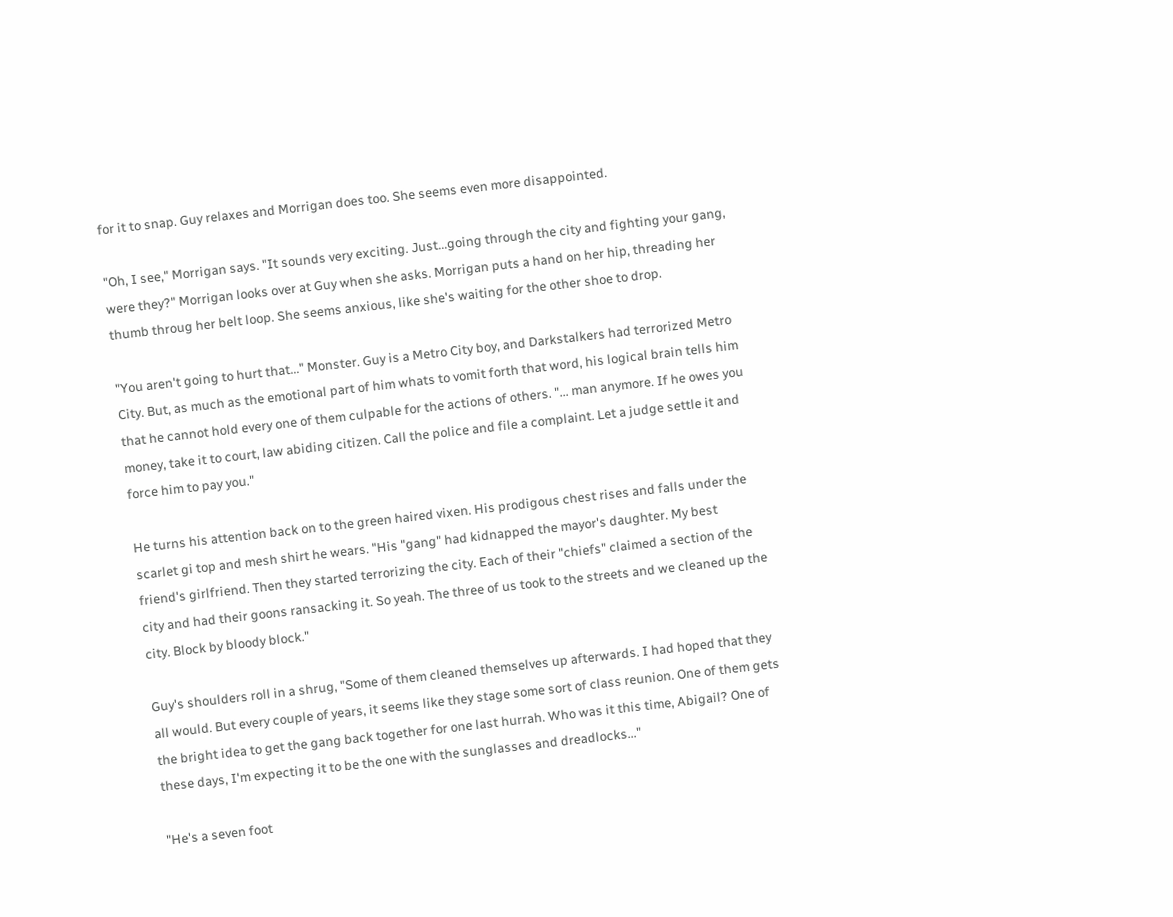for it to snap. Guy relaxes and Morrigan does too. She seems even more disappointed.

"Oh, I see," Morrigan says. "It sounds very exciting. Just...going through the city and fighting your gang, were they?" Morrigan looks over at Guy when she asks. Morrigan puts a hand on her hip, threading her thumb throug her belt loop. She seems anxious, like she's waiting for the other shoe to drop.

"You aren't going to hurt that..." Monster. Guy is a Metro City boy, and Darkstalkers had terrorized Metro City. But, as much as the emotional part of him whats to vomit forth that word, his logical brain tells him that he cannot hold every one of them culpable for the actions of others. "... man anymore. If he owes you money, take it to court, law abiding citizen. Call the police and file a complaint. Let a judge settle it and force him to pay you."

He turns his attention back on to the green haired vixen. His prodigous chest rises and falls under the scarlet gi top and mesh shirt he wears. "His "gang" had kidnapped the mayor's daughter. My best friend's girlfriend. Then they started terrorizing the city. Each of their "chiefs" claimed a section of the city and had their goons ransacking it. So yeah. The three of us took to the streets and we cleaned up the city. Block by bloody block."

Guy's shoulders roll in a shrug, "Some of them cleaned themselves up afterwards. I had hoped that they all would. But every couple of years, it seems like they stage some sort of class reunion. One of them gets the bright idea to get the gang back together for one last hurrah. Who was it this time, Abigail? One of these days, I'm expecting it to be the one with the sunglasses and dreadlocks..."

"He's a seven foot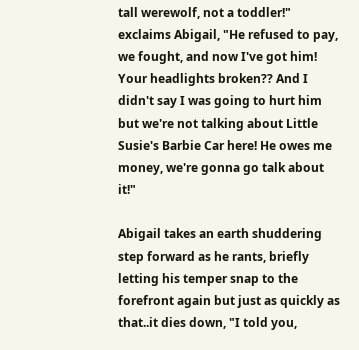tall werewolf, not a toddler!" exclaims Abigail, "He refused to pay, we fought, and now I've got him! Your headlights broken?? And I didn't say I was going to hurt him but we're not talking about Little Susie's Barbie Car here! He owes me money, we're gonna go talk about it!"

Abigail takes an earth shuddering step forward as he rants, briefly letting his temper snap to the forefront again but just as quickly as that..it dies down, "I told you,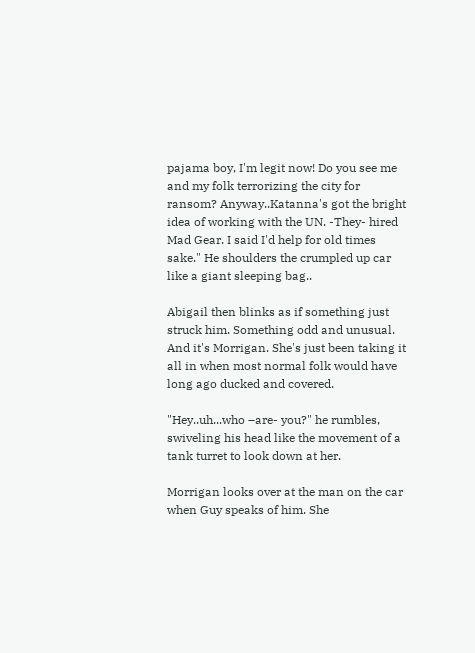pajama boy, I'm legit now! Do you see me and my folk terrorizing the city for ransom? Anyway..Katanna's got the bright idea of working with the UN. -They- hired Mad Gear. I said I'd help for old times sake." He shoulders the crumpled up car like a giant sleeping bag..

Abigail then blinks as if something just struck him. Something odd and unusual. And it's Morrigan. She's just been taking it all in when most normal folk would have long ago ducked and covered.

"Hey..uh...who –are- you?" he rumbles, swiveling his head like the movement of a tank turret to look down at her.

Morrigan looks over at the man on the car when Guy speaks of him. She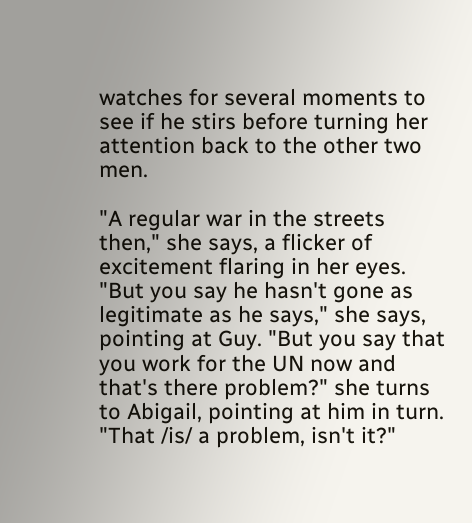watches for several moments to see if he stirs before turning her attention back to the other two men.

"A regular war in the streets then," she says, a flicker of excitement flaring in her eyes. "But you say he hasn't gone as legitimate as he says," she says, pointing at Guy. "But you say that you work for the UN now and that's there problem?" she turns to Abigail, pointing at him in turn. "That /is/ a problem, isn't it?"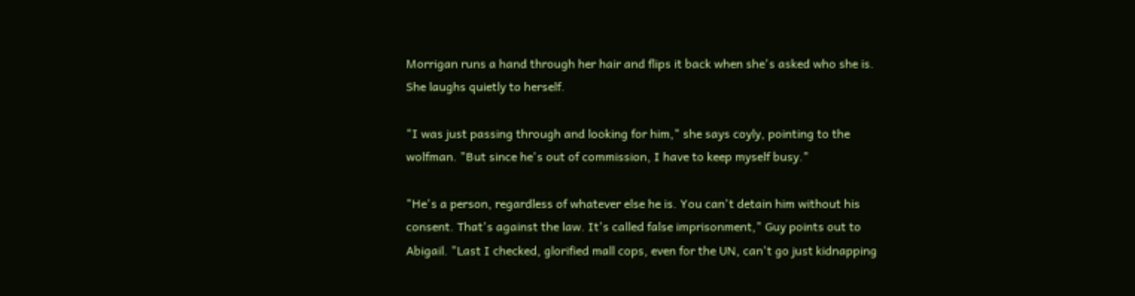Morrigan runs a hand through her hair and flips it back when she's asked who she is. She laughs quietly to herself.

"I was just passing through and looking for him," she says coyly, pointing to the wolfman. "But since he's out of commission, I have to keep myself busy."

"He's a person, regardless of whatever else he is. You can't detain him without his consent. That's against the law. It's called false imprisonment," Guy points out to Abigail. "Last I checked, glorified mall cops, even for the UN, can't go just kidnapping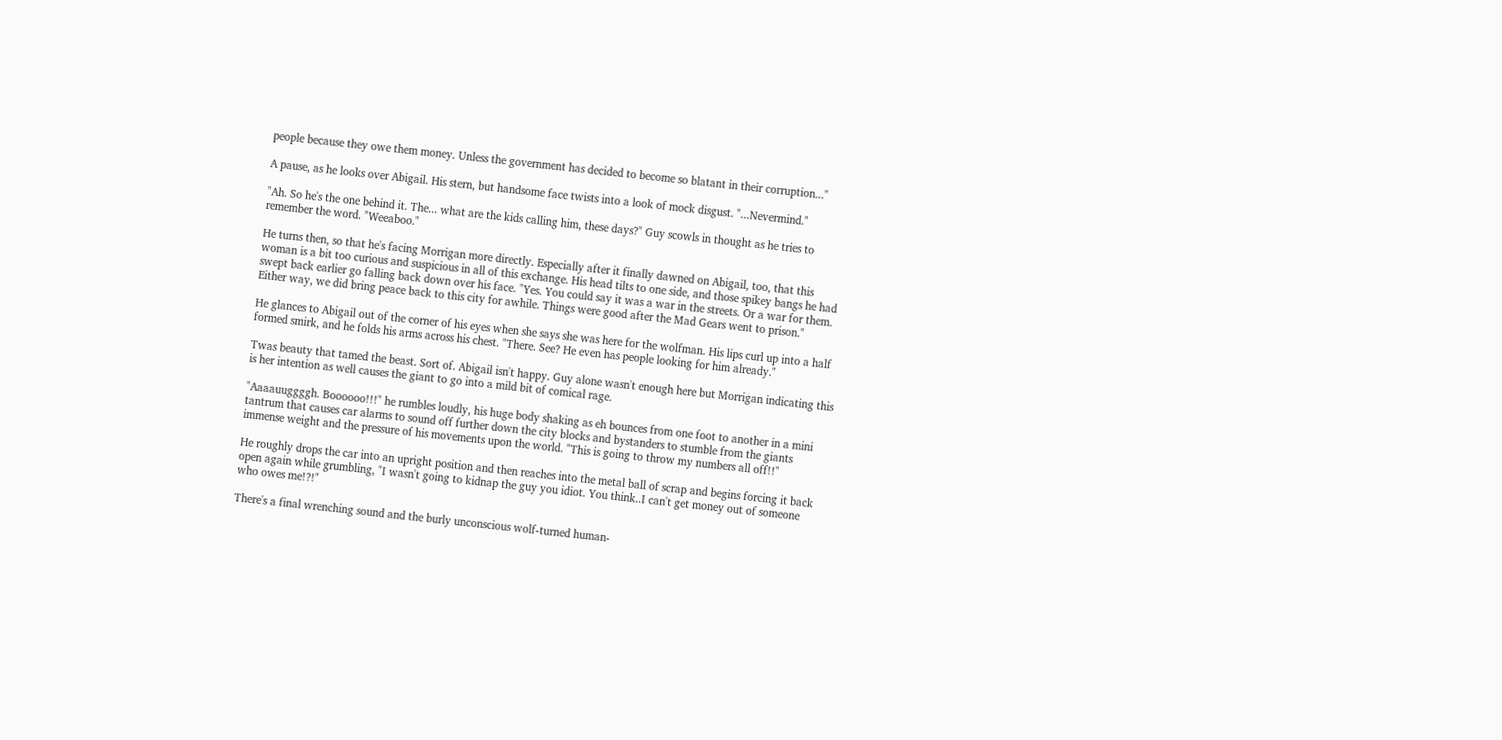people because they owe them money. Unless the government has decided to become so blatant in their corruption..."

A pause, as he looks over Abigail. His stern, but handsome face twists into a look of mock disgust. "...Nevermind."

"Ah. So he's the one behind it. The... what are the kids calling him, these days?" Guy scowls in thought as he tries to remember the word. "Weeaboo."

He turns then, so that he's facing Morrigan more directly. Especially after it finally dawned on Abigail, too, that this woman is a bit too curious and suspicious in all of this exchange. His head tilts to one side, and those spikey bangs he had swept back earlier go falling back down over his face. "Yes. You could say it was a war in the streets. Or a war for them. Either way, we did bring peace back to this city for awhile. Things were good after the Mad Gears went to prison."

He glances to Abigail out of the corner of his eyes when she says she was here for the wolfman. His lips curl up into a half formed smirk, and he folds his arms across his chest. "There. See? He even has people looking for him already."

Twas beauty that tamed the beast. Sort of. Abigail isn't happy. Guy alone wasn't enough here but Morrigan indicating this is her intention as well causes the giant to go into a mild bit of comical rage.

"Aaaauuggggh. Boooooo!!!" he rumbles loudly, his huge body shaking as eh bounces from one foot to another in a mini tantrum that causes car alarms to sound off further down the city blocks and bystanders to stumble from the giants immense weight and the pressure of his movements upon the world. "This is going to throw my numbers all off!!"

He roughly drops the car into an upright position and then reaches into the metal ball of scrap and begins forcing it back open again while grumbling, "I wasn't going to kidnap the guy you idiot. You think..I can't get money out of someone who owes me!?!"

There's a final wrenching sound and the burly unconscious wolf-turned human-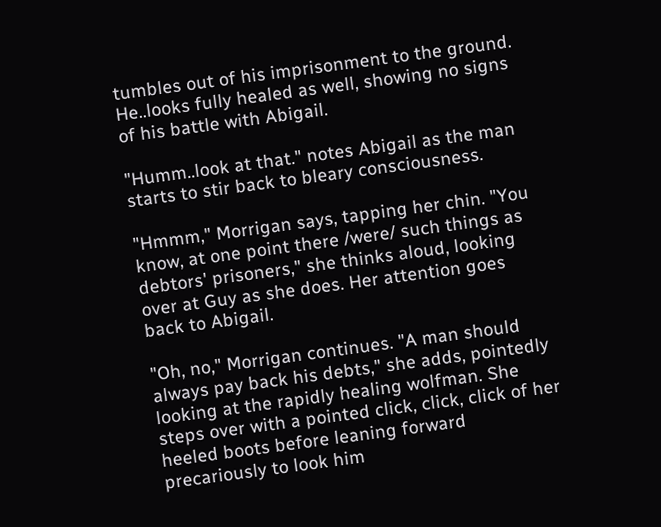tumbles out of his imprisonment to the ground. He..looks fully healed as well, showing no signs of his battle with Abigail.

"Humm..look at that." notes Abigail as the man starts to stir back to bleary consciousness.

"Hmmm," Morrigan says, tapping her chin. "You know, at one point there /were/ such things as debtors' prisoners," she thinks aloud, looking over at Guy as she does. Her attention goes back to Abigail.

"Oh, no," Morrigan continues. "A man should always pay back his debts," she adds, pointedly looking at the rapidly healing wolfman. She steps over with a pointed click, click, click of her heeled boots before leaning forward precariously to look him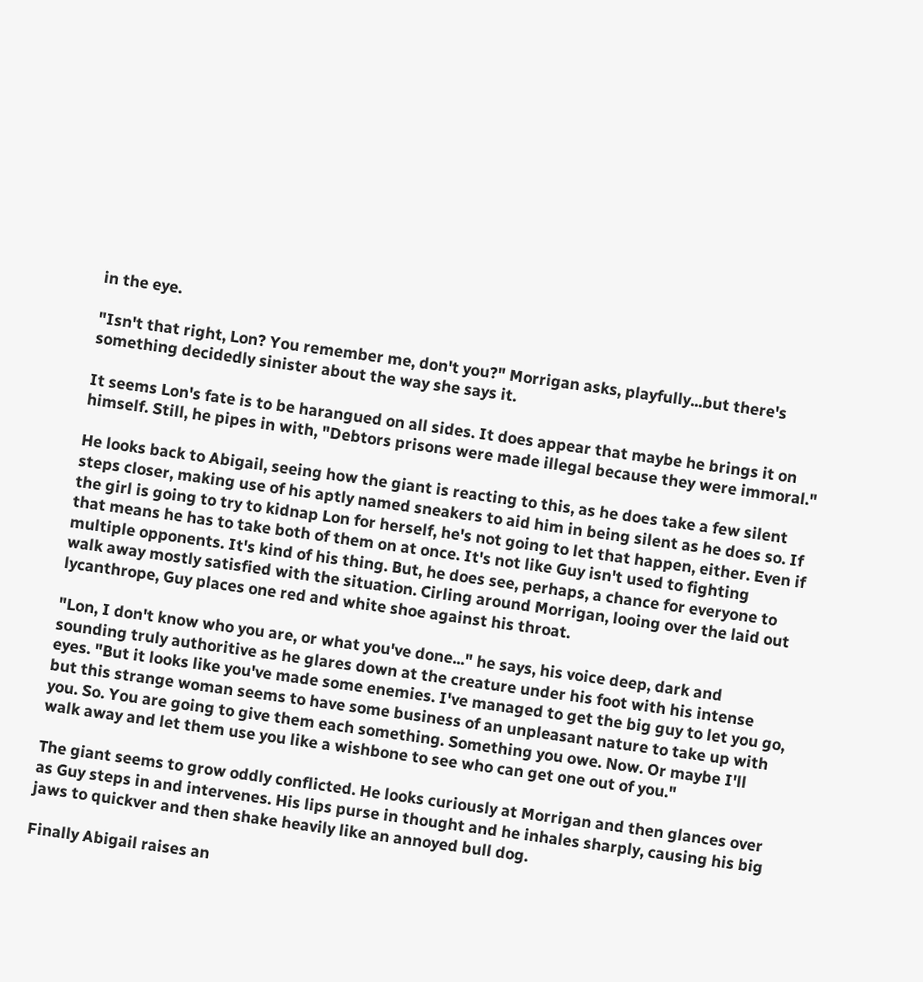in the eye.

"Isn't that right, Lon? You remember me, don't you?" Morrigan asks, playfully...but there's something decidedly sinister about the way she says it.

It seems Lon's fate is to be harangued on all sides. It does appear that maybe he brings it on himself. Still, he pipes in with, "Debtors prisons were made illegal because they were immoral."

He looks back to Abigail, seeing how the giant is reacting to this, as he does take a few silent steps closer, making use of his aptly named sneakers to aid him in being silent as he does so. If the girl is going to try to kidnap Lon for herself, he's not going to let that happen, either. Even if that means he has to take both of them on at once. It's not like Guy isn't used to fighting multiple opponents. It's kind of his thing. But, he does see, perhaps, a chance for everyone to walk away mostly satisfied with the situation. Cirling around Morrigan, looing over the laid out lycanthrope, Guy places one red and white shoe against his throat.

"Lon, I don't know who you are, or what you've done..." he says, his voice deep, dark and sounding truly authoritive as he glares down at the creature under his foot with his intense eyes. "But it looks like you've made some enemies. I've managed to get the big guy to let you go, but this strange woman seems to have some business of an unpleasant nature to take up with you. So. You are going to give them each something. Something you owe. Now. Or maybe I'll walk away and let them use you like a wishbone to see who can get one out of you."

The giant seems to grow oddly conflicted. He looks curiously at Morrigan and then glances over as Guy steps in and intervenes. His lips purse in thought and he inhales sharply, causing his big jaws to quickver and then shake heavily like an annoyed bull dog.

Finally Abigail raises an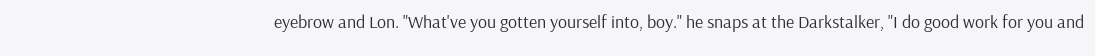eyebrow and Lon. "What've you gotten yourself into, boy." he snaps at the Darkstalker, "I do good work for you and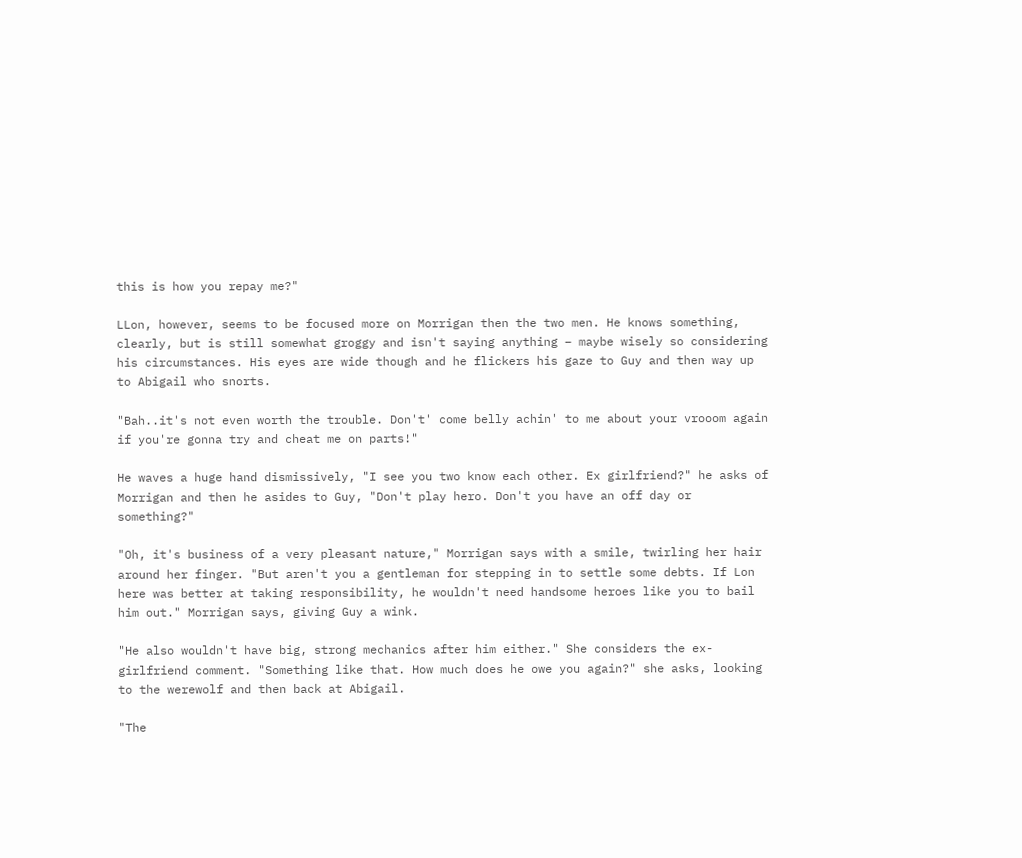this is how you repay me?"

LLon, however, seems to be focused more on Morrigan then the two men. He knows something, clearly, but is still somewhat groggy and isn't saying anything – maybe wisely so considering his circumstances. His eyes are wide though and he flickers his gaze to Guy and then way up to Abigail who snorts.

"Bah..it's not even worth the trouble. Don't' come belly achin' to me about your vrooom again if you're gonna try and cheat me on parts!"

He waves a huge hand dismissively, "I see you two know each other. Ex girlfriend?" he asks of Morrigan and then he asides to Guy, "Don't play hero. Don't you have an off day or something?"

"Oh, it's business of a very pleasant nature," Morrigan says with a smile, twirling her hair around her finger. "But aren't you a gentleman for stepping in to settle some debts. If Lon here was better at taking responsibility, he wouldn't need handsome heroes like you to bail him out." Morrigan says, giving Guy a wink.

"He also wouldn't have big, strong mechanics after him either." She considers the ex-girlfriend comment. "Something like that. How much does he owe you again?" she asks, looking to the werewolf and then back at Abigail.

"The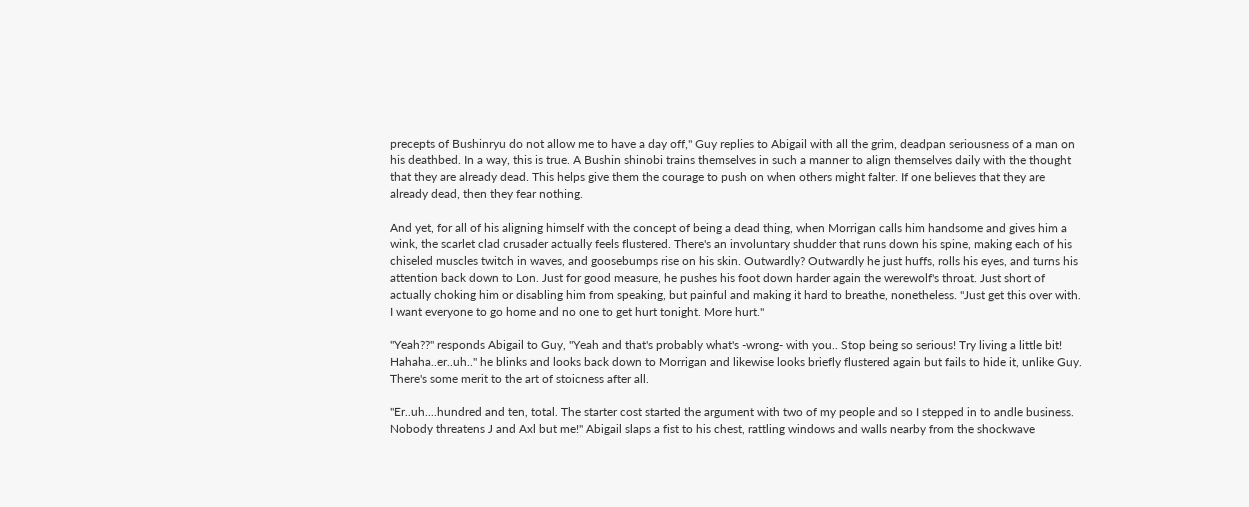precepts of Bushinryu do not allow me to have a day off," Guy replies to Abigail with all the grim, deadpan seriousness of a man on his deathbed. In a way, this is true. A Bushin shinobi trains themselves in such a manner to align themselves daily with the thought that they are already dead. This helps give them the courage to push on when others might falter. If one believes that they are already dead, then they fear nothing.

And yet, for all of his aligning himself with the concept of being a dead thing, when Morrigan calls him handsome and gives him a wink, the scarlet clad crusader actually feels flustered. There's an involuntary shudder that runs down his spine, making each of his chiseled muscles twitch in waves, and goosebumps rise on his skin. Outwardly? Outwardly he just huffs, rolls his eyes, and turns his attention back down to Lon. Just for good measure, he pushes his foot down harder again the werewolf's throat. Just short of actually choking him or disabling him from speaking, but painful and making it hard to breathe, nonetheless. "Just get this over with. I want everyone to go home and no one to get hurt tonight. More hurt."

"Yeah??" responds Abigail to Guy, "Yeah and that's probably what's -wrong- with you.. Stop being so serious! Try living a little bit! Hahaha..er..uh.." he blinks and looks back down to Morrigan and likewise looks briefly flustered again but fails to hide it, unlike Guy. There's some merit to the art of stoicness after all.

"Er..uh....hundred and ten, total. The starter cost started the argument with two of my people and so I stepped in to andle business. Nobody threatens J and Axl but me!" Abigail slaps a fist to his chest, rattling windows and walls nearby from the shockwave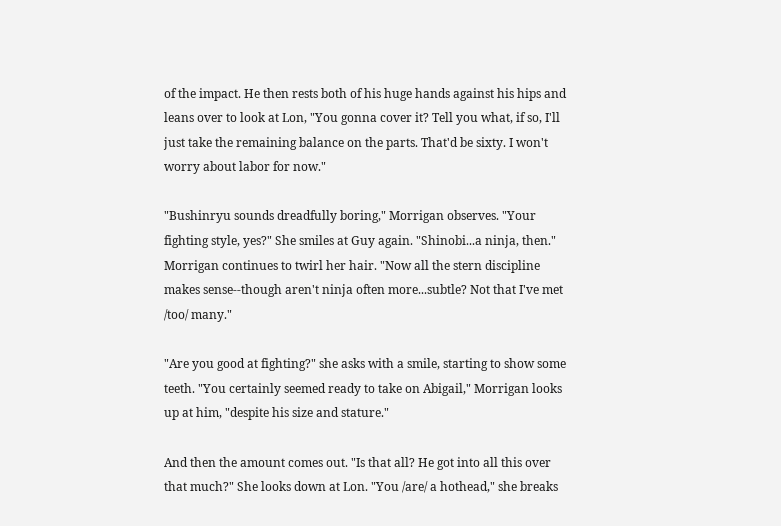of the impact. He then rests both of his huge hands against his hips and leans over to look at Lon, "You gonna cover it? Tell you what, if so, I'll just take the remaining balance on the parts. That'd be sixty. I won't worry about labor for now."

"Bushinryu sounds dreadfully boring," Morrigan observes. "Your fighting style, yes?" She smiles at Guy again. "Shinobi...a ninja, then." Morrigan continues to twirl her hair. "Now all the stern discipline makes sense--though aren't ninja often more...subtle? Not that I've met /too/ many."

"Are you good at fighting?" she asks with a smile, starting to show some teeth. "You certainly seemed ready to take on Abigail," Morrigan looks up at him, "despite his size and stature."

And then the amount comes out. "Is that all? He got into all this over that much?" She looks down at Lon. "You /are/ a hothead," she breaks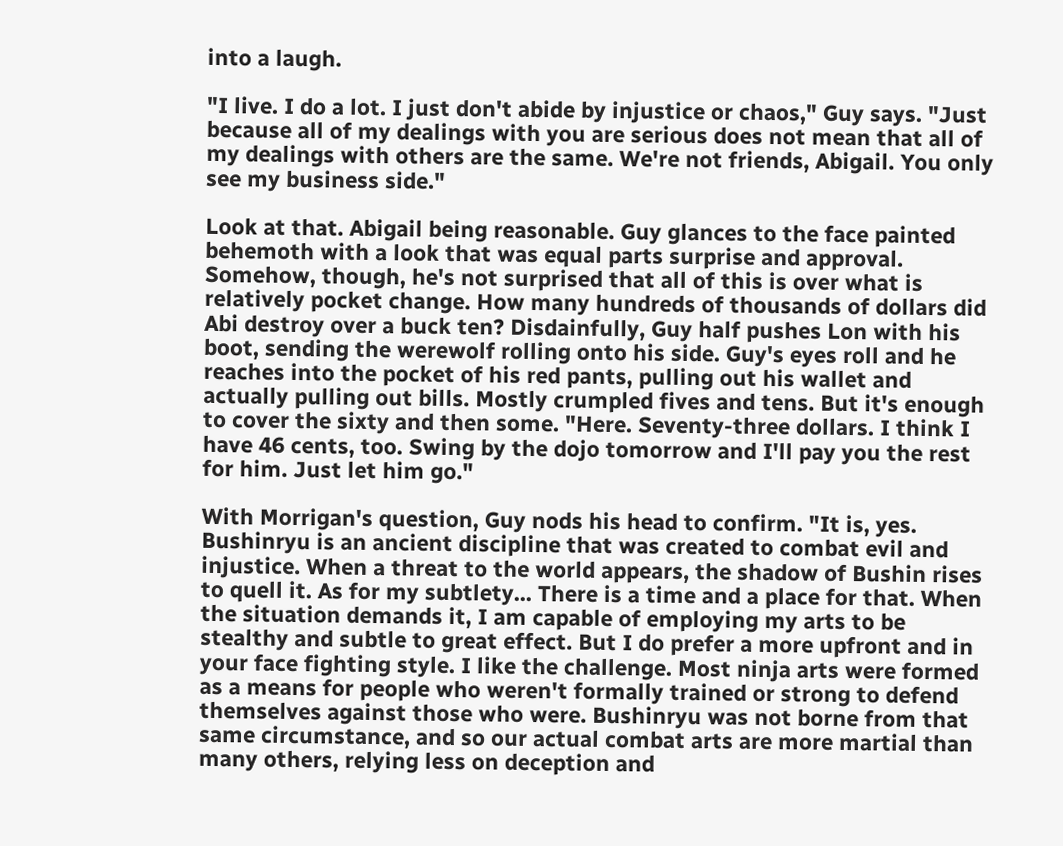into a laugh.

"I live. I do a lot. I just don't abide by injustice or chaos," Guy says. "Just because all of my dealings with you are serious does not mean that all of my dealings with others are the same. We're not friends, Abigail. You only see my business side."

Look at that. Abigail being reasonable. Guy glances to the face painted behemoth with a look that was equal parts surprise and approval. Somehow, though, he's not surprised that all of this is over what is relatively pocket change. How many hundreds of thousands of dollars did Abi destroy over a buck ten? Disdainfully, Guy half pushes Lon with his boot, sending the werewolf rolling onto his side. Guy's eyes roll and he reaches into the pocket of his red pants, pulling out his wallet and actually pulling out bills. Mostly crumpled fives and tens. But it's enough to cover the sixty and then some. "Here. Seventy-three dollars. I think I have 46 cents, too. Swing by the dojo tomorrow and I'll pay you the rest for him. Just let him go."

With Morrigan's question, Guy nods his head to confirm. "It is, yes. Bushinryu is an ancient discipline that was created to combat evil and injustice. When a threat to the world appears, the shadow of Bushin rises to quell it. As for my subtlety... There is a time and a place for that. When the situation demands it, I am capable of employing my arts to be stealthy and subtle to great effect. But I do prefer a more upfront and in your face fighting style. I like the challenge. Most ninja arts were formed as a means for people who weren't formally trained or strong to defend themselves against those who were. Bushinryu was not borne from that same circumstance, and so our actual combat arts are more martial than many others, relying less on deception and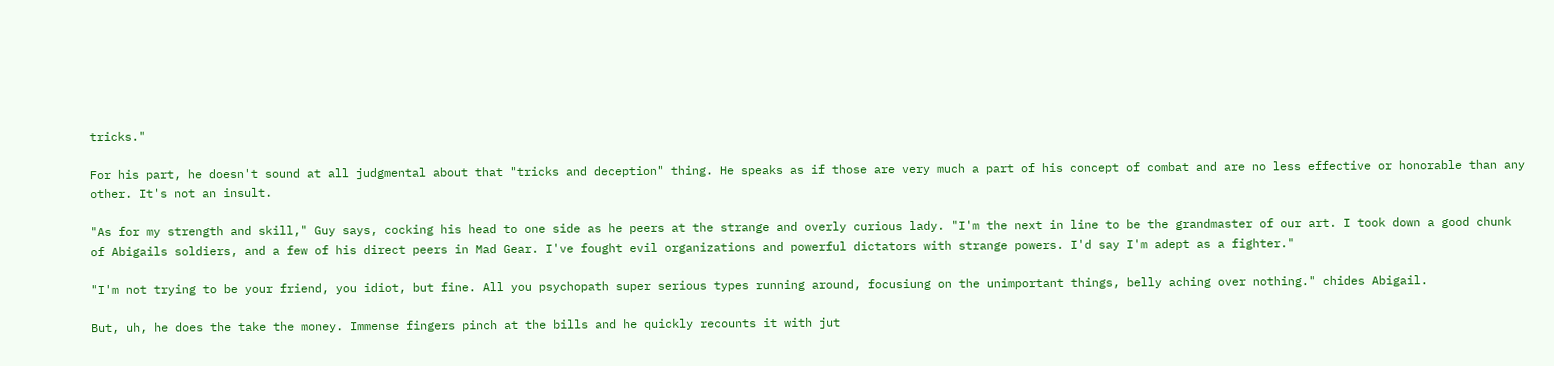tricks."

For his part, he doesn't sound at all judgmental about that "tricks and deception" thing. He speaks as if those are very much a part of his concept of combat and are no less effective or honorable than any other. It's not an insult.

"As for my strength and skill," Guy says, cocking his head to one side as he peers at the strange and overly curious lady. "I'm the next in line to be the grandmaster of our art. I took down a good chunk of Abigails soldiers, and a few of his direct peers in Mad Gear. I've fought evil organizations and powerful dictators with strange powers. I'd say I'm adept as a fighter."

"I'm not trying to be your friend, you idiot, but fine. All you psychopath super serious types running around, focusiung on the unimportant things, belly aching over nothing." chides Abigail.

But, uh, he does the take the money. Immense fingers pinch at the bills and he quickly recounts it with jut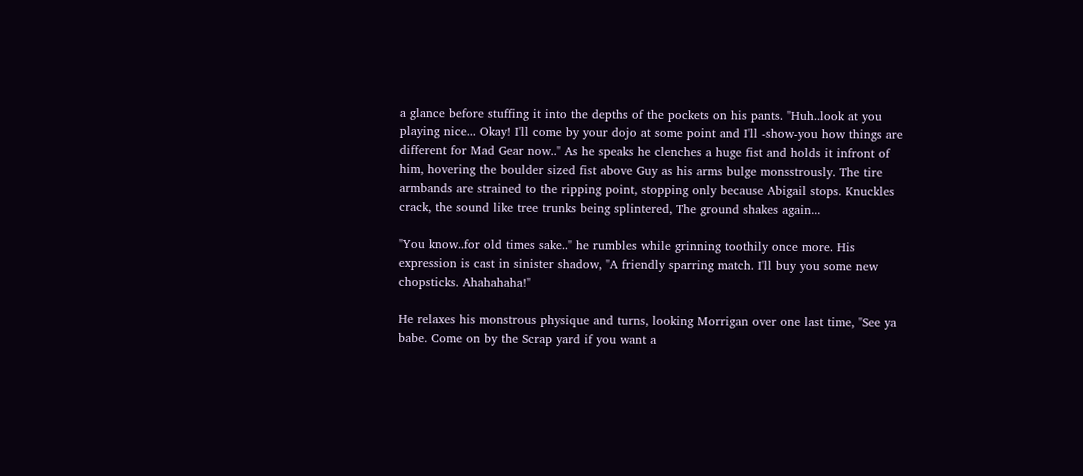a glance before stuffing it into the depths of the pockets on his pants. "Huh..look at you playing nice... Okay! I'll come by your dojo at some point and I'll -show-you how things are different for Mad Gear now.." As he speaks he clenches a huge fist and holds it infront of him, hovering the boulder sized fist above Guy as his arms bulge monsstrously. The tire armbands are strained to the ripping point, stopping only because Abigail stops. Knuckles crack, the sound like tree trunks being splintered, The ground shakes again...

"You know..for old times sake.." he rumbles while grinning toothily once more. His expression is cast in sinister shadow, "A friendly sparring match. I'll buy you some new chopsticks. Ahahahaha!"

He relaxes his monstrous physique and turns, looking Morrigan over one last time, "See ya babe. Come on by the Scrap yard if you want a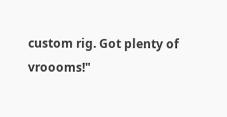custom rig. Got plenty of vroooms!"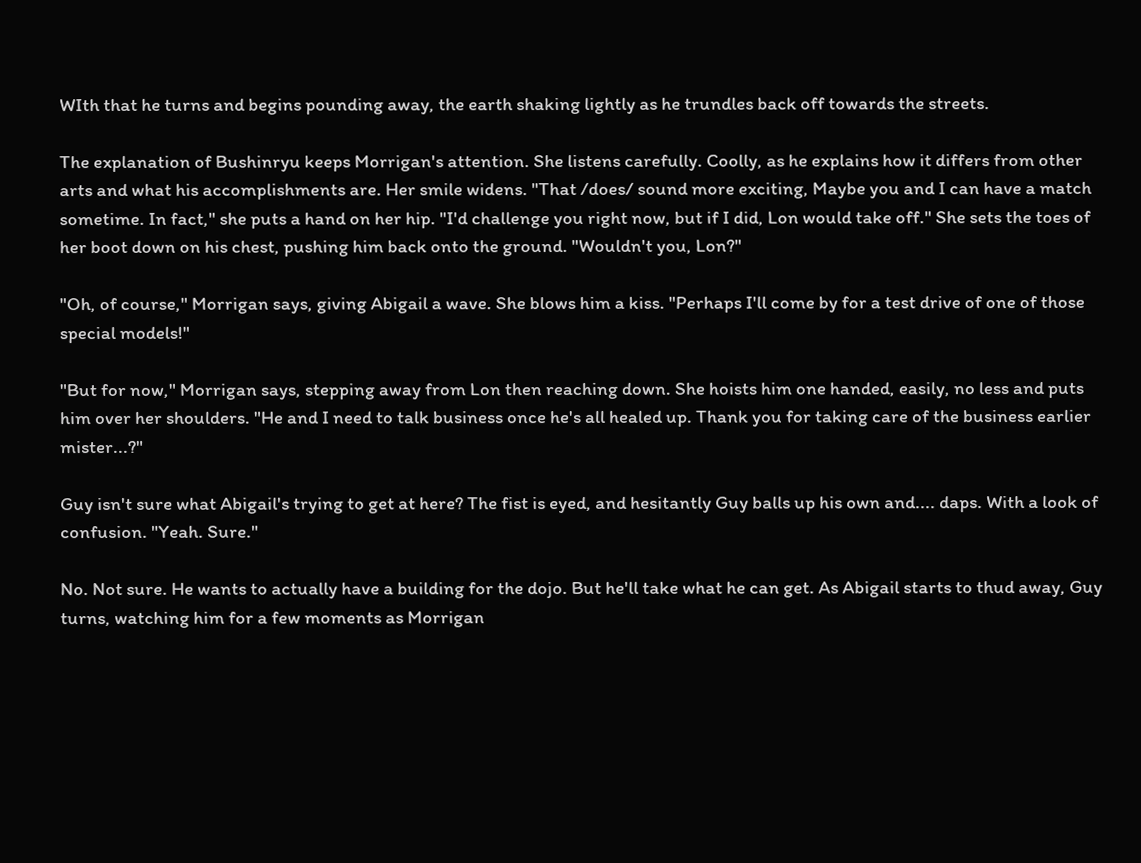WIth that he turns and begins pounding away, the earth shaking lightly as he trundles back off towards the streets.

The explanation of Bushinryu keeps Morrigan's attention. She listens carefully. Coolly, as he explains how it differs from other arts and what his accomplishments are. Her smile widens. "That /does/ sound more exciting, Maybe you and I can have a match sometime. In fact," she puts a hand on her hip. "I'd challenge you right now, but if I did, Lon would take off." She sets the toes of her boot down on his chest, pushing him back onto the ground. "Wouldn't you, Lon?"

"Oh, of course," Morrigan says, giving Abigail a wave. She blows him a kiss. "Perhaps I'll come by for a test drive of one of those special models!"

"But for now," Morrigan says, stepping away from Lon then reaching down. She hoists him one handed, easily, no less and puts him over her shoulders. "He and I need to talk business once he's all healed up. Thank you for taking care of the business earlier mister...?"

Guy isn't sure what Abigail's trying to get at here? The fist is eyed, and hesitantly Guy balls up his own and.... daps. With a look of confusion. "Yeah. Sure."

No. Not sure. He wants to actually have a building for the dojo. But he'll take what he can get. As Abigail starts to thud away, Guy turns, watching him for a few moments as Morrigan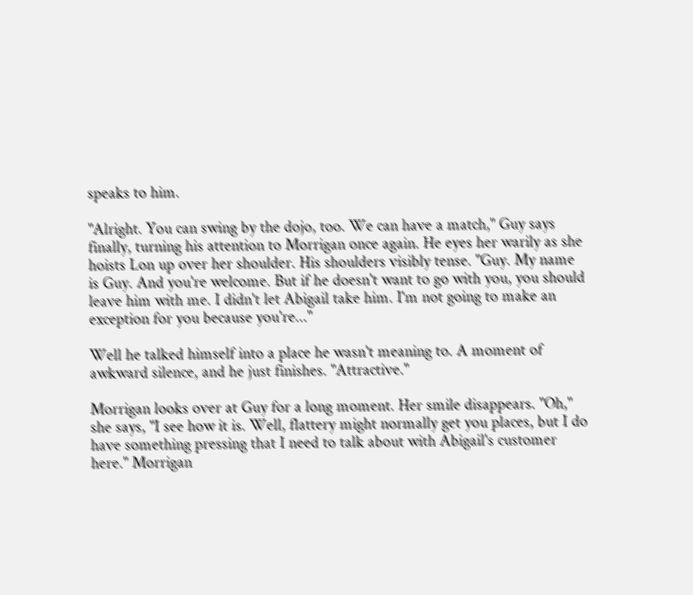speaks to him.

"Alright. You can swing by the dojo, too. We can have a match," Guy says finally, turning his attention to Morrigan once again. He eyes her warily as she hoists Lon up over her shoulder. His shoulders visibly tense. "Guy. My name is Guy. And you're welcome. But if he doesn't want to go with you, you should leave him with me. I didn't let Abigail take him. I'm not going to make an exception for you because you're..."

Well he talked himself into a place he wasn't meaning to. A moment of awkward silence, and he just finishes. "Attractive."

Morrigan looks over at Guy for a long moment. Her smile disappears. "Oh," she says, "I see how it is. Well, flattery might normally get you places, but I do have something pressing that I need to talk about with Abigail's customer here." Morrigan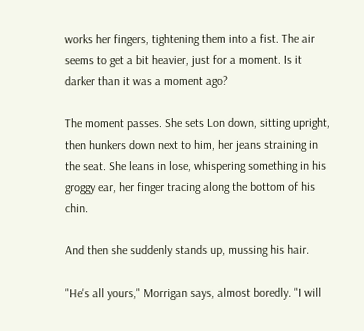works her fingers, tightening them into a fist. The air seems to get a bit heavier, just for a moment. Is it darker than it was a moment ago?

The moment passes. She sets Lon down, sitting upright, then hunkers down next to him, her jeans straining in the seat. She leans in lose, whispering something in his groggy ear, her finger tracing along the bottom of his chin.

And then she suddenly stands up, mussing his hair.

"He's all yours," Morrigan says, almost boredly. "I will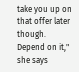take you up on that offer later though. Depend on it," she says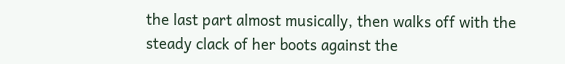the last part almost musically, then walks off with the steady clack of her boots against the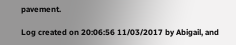pavement.

Log created on 20:06:56 11/03/2017 by Abigail, and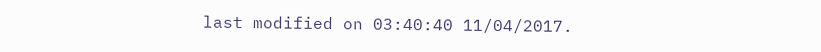last modified on 03:40:40 11/04/2017.